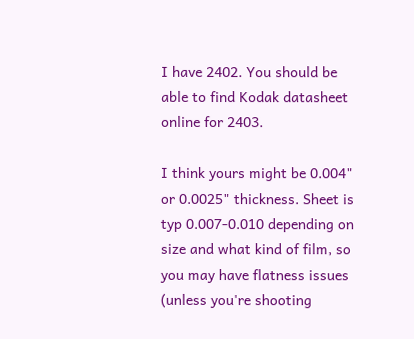I have 2402. You should be able to find Kodak datasheet online for 2403.

I think yours might be 0.004" or 0.0025" thickness. Sheet is typ 0.007-0.010 depending on size and what kind of film, so you may have flatness issues (unless you're shooting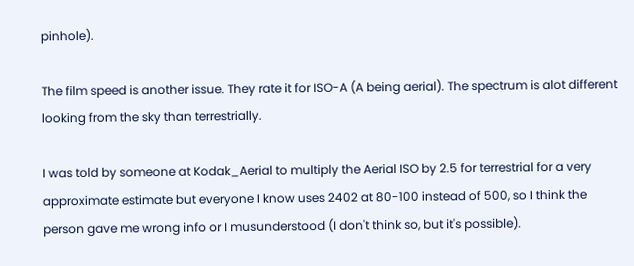pinhole).

The film speed is another issue. They rate it for ISO-A (A being aerial). The spectrum is alot different looking from the sky than terrestrially.

I was told by someone at Kodak_Aerial to multiply the Aerial ISO by 2.5 for terrestrial for a very approximate estimate but everyone I know uses 2402 at 80-100 instead of 500, so I think the person gave me wrong info or I musunderstood (I don't think so, but it's possible).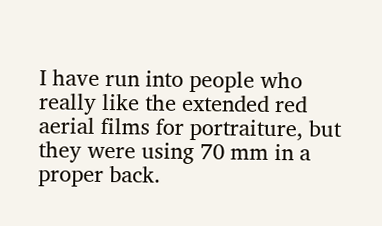I have run into people who really like the extended red aerial films for portraiture, but they were using 70 mm in a proper back.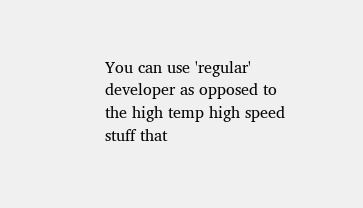You can use 'regular' developer as opposed to the high temp high speed stuff that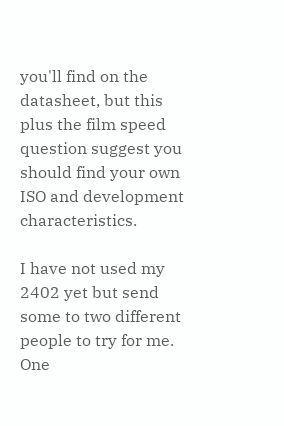you'll find on the datasheet, but this plus the film speed question suggest you should find your own ISO and development characteristics.

I have not used my 2402 yet but send some to two different people to try for me. One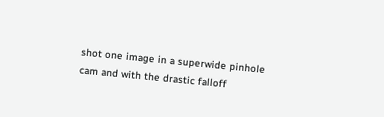shot one image in a superwide pinhole cam and with the drastic falloff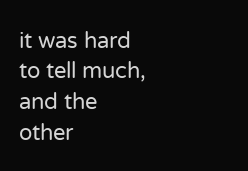it was hard to tell much, and the other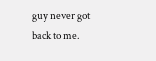guy never got back to me.